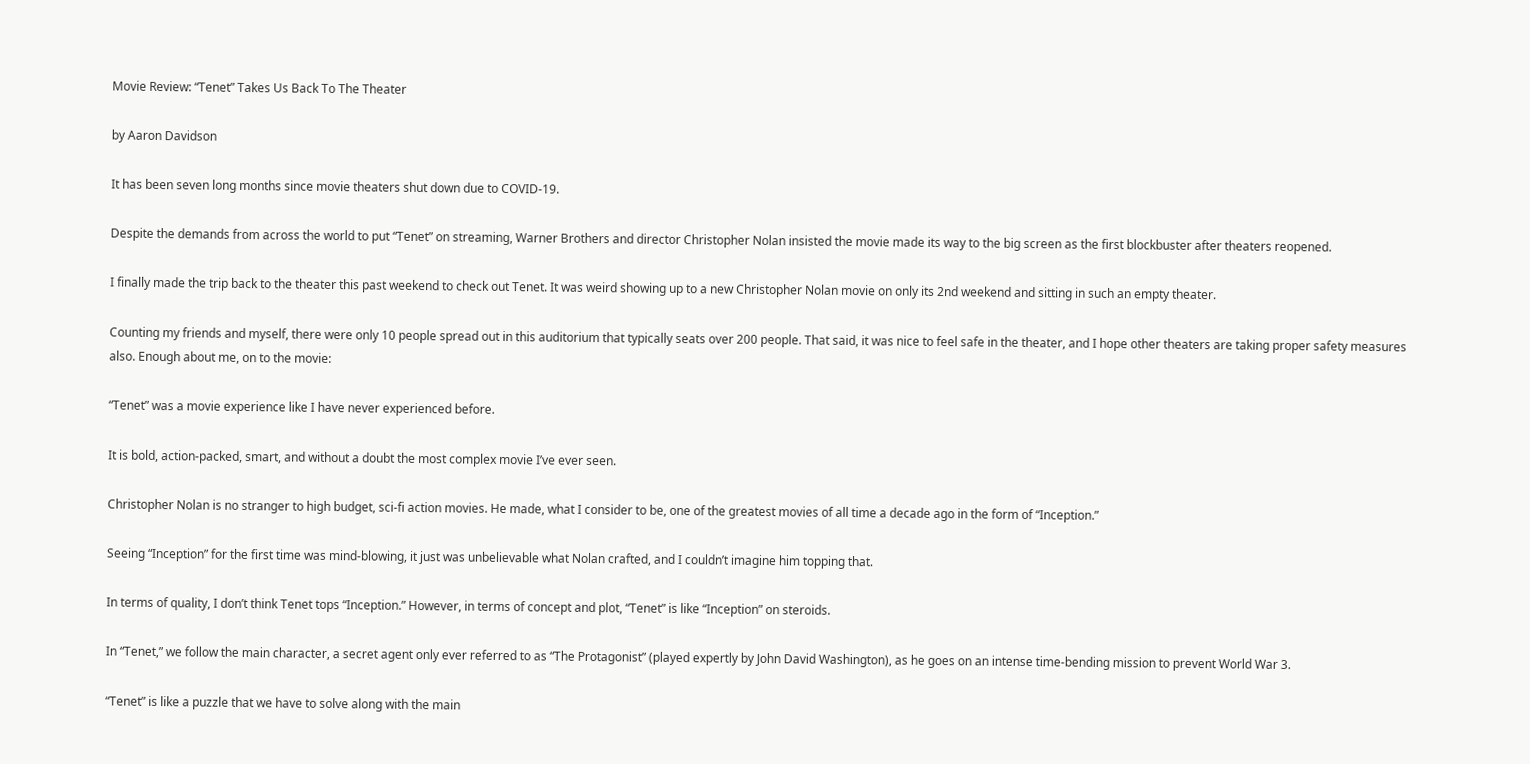Movie Review: “Tenet” Takes Us Back To The Theater

by Aaron Davidson

It has been seven long months since movie theaters shut down due to COVID-19.

Despite the demands from across the world to put “Tenet” on streaming, Warner Brothers and director Christopher Nolan insisted the movie made its way to the big screen as the first blockbuster after theaters reopened.

I finally made the trip back to the theater this past weekend to check out Tenet. It was weird showing up to a new Christopher Nolan movie on only its 2nd weekend and sitting in such an empty theater.

Counting my friends and myself, there were only 10 people spread out in this auditorium that typically seats over 200 people. That said, it was nice to feel safe in the theater, and I hope other theaters are taking proper safety measures also. Enough about me, on to the movie:

“Tenet” was a movie experience like I have never experienced before.

It is bold, action-packed, smart, and without a doubt the most complex movie I’ve ever seen.

Christopher Nolan is no stranger to high budget, sci-fi action movies. He made, what I consider to be, one of the greatest movies of all time a decade ago in the form of “Inception.”

Seeing “Inception” for the first time was mind-blowing, it just was unbelievable what Nolan crafted, and I couldn’t imagine him topping that.

In terms of quality, I don’t think Tenet tops “Inception.” However, in terms of concept and plot, “Tenet” is like “Inception” on steroids.

In “Tenet,” we follow the main character, a secret agent only ever referred to as “The Protagonist” (played expertly by John David Washington), as he goes on an intense time-bending mission to prevent World War 3.

“Tenet” is like a puzzle that we have to solve along with the main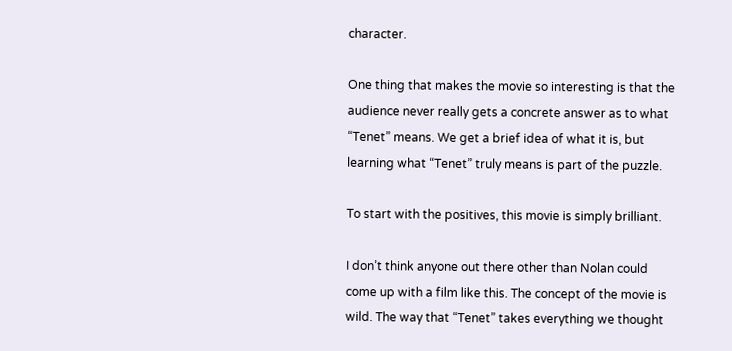character.

One thing that makes the movie so interesting is that the audience never really gets a concrete answer as to what “Tenet” means. We get a brief idea of what it is, but learning what “Tenet” truly means is part of the puzzle.

To start with the positives, this movie is simply brilliant.

I don’t think anyone out there other than Nolan could come up with a film like this. The concept of the movie is wild. The way that “Tenet” takes everything we thought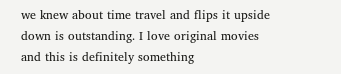we knew about time travel and flips it upside down is outstanding. I love original movies and this is definitely something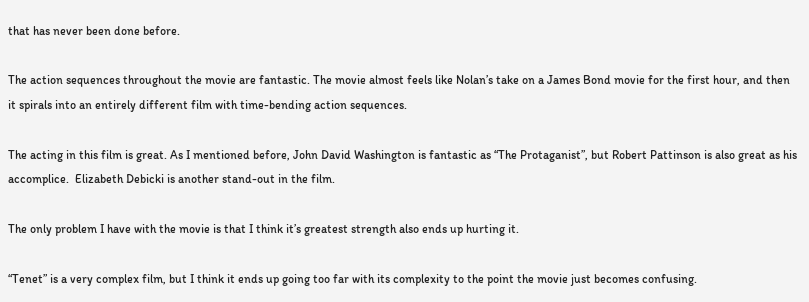that has never been done before.

The action sequences throughout the movie are fantastic. The movie almost feels like Nolan’s take on a James Bond movie for the first hour, and then it spirals into an entirely different film with time-bending action sequences.

The acting in this film is great. As I mentioned before, John David Washington is fantastic as “The Protaganist”, but Robert Pattinson is also great as his accomplice.  Elizabeth Debicki is another stand-out in the film.

The only problem I have with the movie is that I think it’s greatest strength also ends up hurting it.

“Tenet” is a very complex film, but I think it ends up going too far with its complexity to the point the movie just becomes confusing.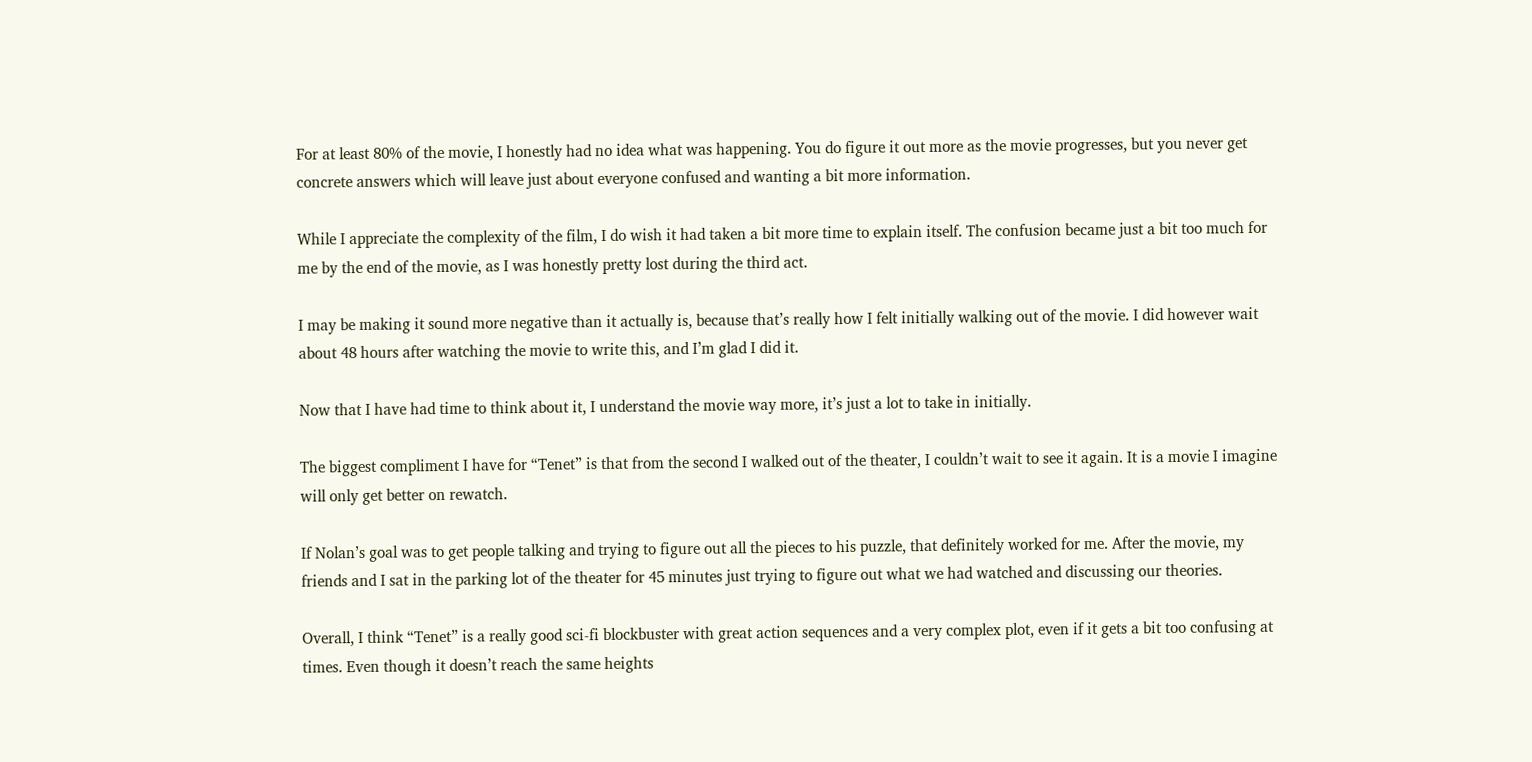For at least 80% of the movie, I honestly had no idea what was happening. You do figure it out more as the movie progresses, but you never get concrete answers which will leave just about everyone confused and wanting a bit more information.

While I appreciate the complexity of the film, I do wish it had taken a bit more time to explain itself. The confusion became just a bit too much for me by the end of the movie, as I was honestly pretty lost during the third act.

I may be making it sound more negative than it actually is, because that’s really how I felt initially walking out of the movie. I did however wait about 48 hours after watching the movie to write this, and I’m glad I did it.

Now that I have had time to think about it, I understand the movie way more, it’s just a lot to take in initially.

The biggest compliment I have for “Tenet” is that from the second I walked out of the theater, I couldn’t wait to see it again. It is a movie I imagine will only get better on rewatch.

If Nolan’s goal was to get people talking and trying to figure out all the pieces to his puzzle, that definitely worked for me. After the movie, my friends and I sat in the parking lot of the theater for 45 minutes just trying to figure out what we had watched and discussing our theories.

Overall, I think “Tenet” is a really good sci-fi blockbuster with great action sequences and a very complex plot, even if it gets a bit too confusing at times. Even though it doesn’t reach the same heights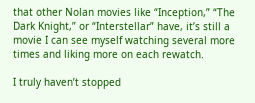that other Nolan movies like “Inception,” “The Dark Knight,” or “Interstellar” have, it’s still a movie I can see myself watching several more times and liking more on each rewatch.

I truly haven’t stopped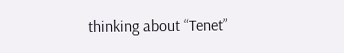thinking about “Tenet”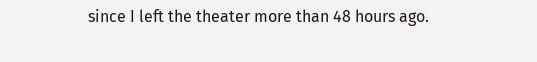since I left the theater more than 48 hours ago.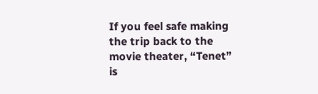If you feel safe making the trip back to the movie theater, “Tenet” is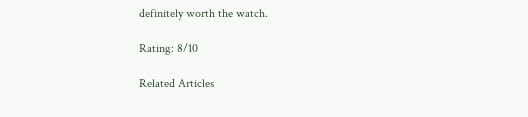definitely worth the watch.

Rating: 8/10

Related Articles